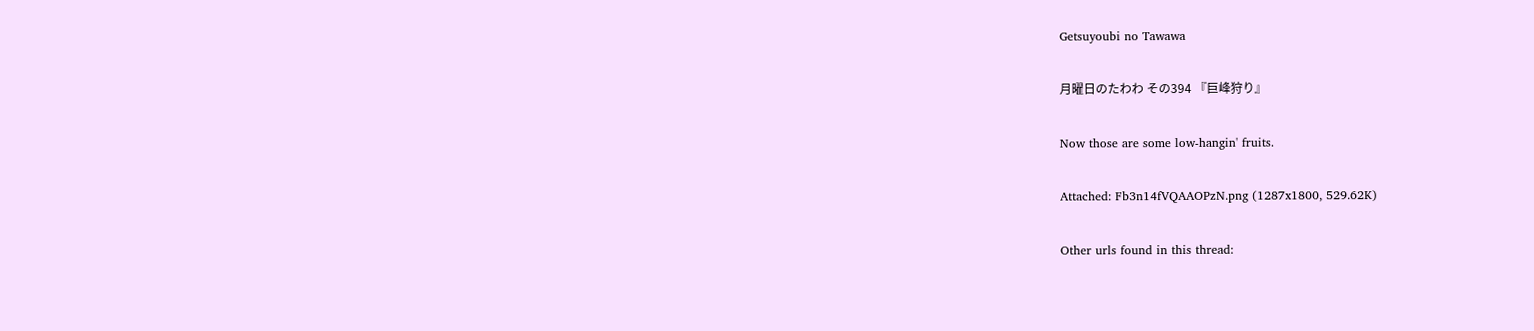Getsuyoubi no Tawawa

月曜日のたわわ その394 『巨峰狩り』

Now those are some low-hangin' fruits.

Attached: Fb3n14fVQAAOPzN.png (1287x1800, 529.62K)

Other urls found in this thread: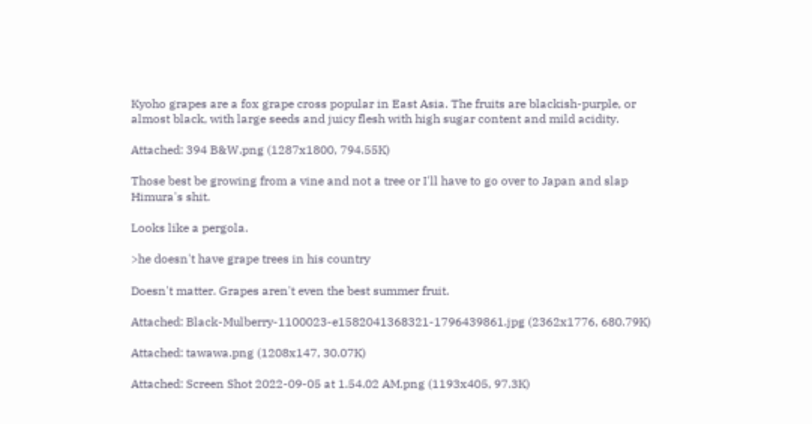Kyoho grapes are a fox grape cross popular in East Asia. The fruits are blackish-purple, or almost black, with large seeds and juicy flesh with high sugar content and mild acidity.

Attached: 394 B&W.png (1287x1800, 794.55K)

Those best be growing from a vine and not a tree or I'll have to go over to Japan and slap Himura's shit.

Looks like a pergola.

>he doesn't have grape trees in his country

Doesn't matter. Grapes aren't even the best summer fruit.

Attached: Black-Mulberry-1100023-e1582041368321-1796439861.jpg (2362x1776, 680.79K)

Attached: tawawa.png (1208x147, 30.07K)

Attached: Screen Shot 2022-09-05 at 1.54.02 AM.png (1193x405, 97.3K)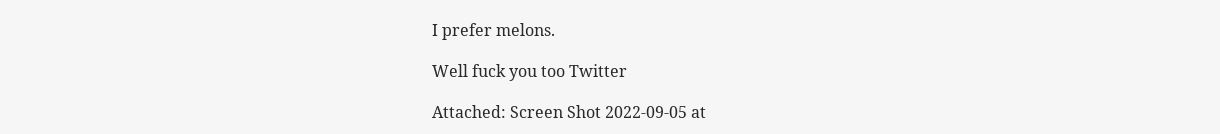I prefer melons.

Well fuck you too Twitter

Attached: Screen Shot 2022-09-05 at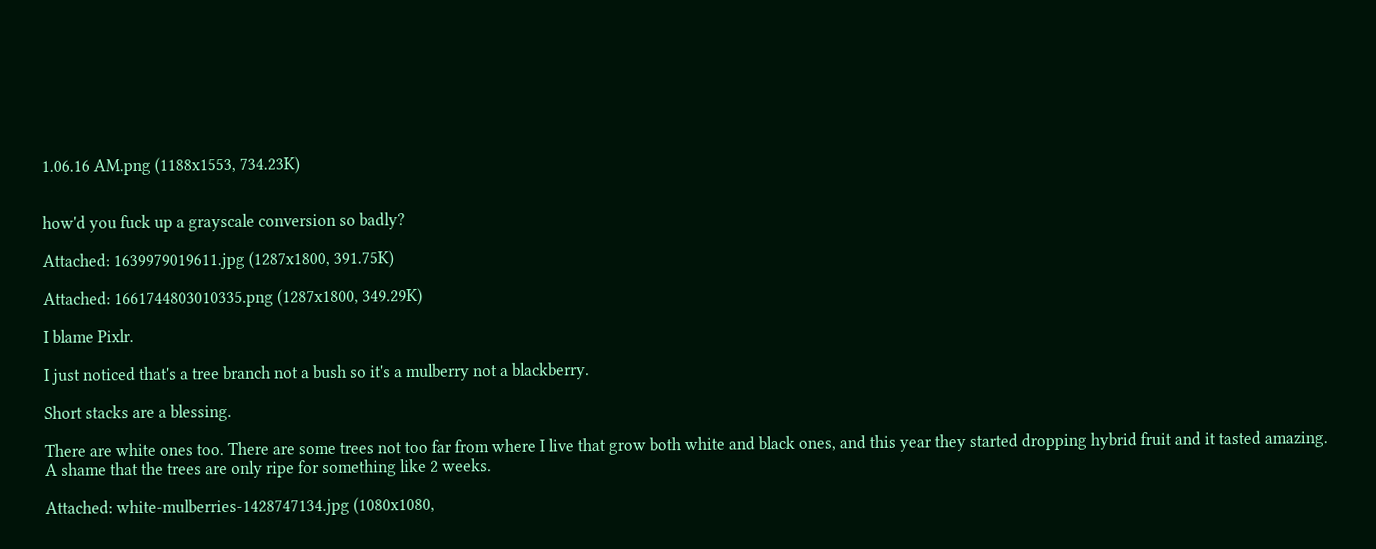1.06.16 AM.png (1188x1553, 734.23K)


how'd you fuck up a grayscale conversion so badly?

Attached: 1639979019611.jpg (1287x1800, 391.75K)

Attached: 1661744803010335.png (1287x1800, 349.29K)

I blame Pixlr.

I just noticed that's a tree branch not a bush so it's a mulberry not a blackberry.

Short stacks are a blessing.

There are white ones too. There are some trees not too far from where I live that grow both white and black ones, and this year they started dropping hybrid fruit and it tasted amazing.
A shame that the trees are only ripe for something like 2 weeks.

Attached: white-mulberries-1428747134.jpg (1080x1080,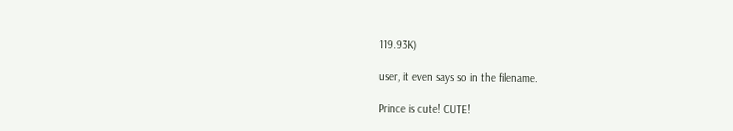119.93K)

user, it even says so in the filename.

Prince is cute! CUTE!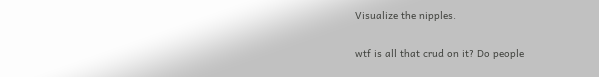Visualize the nipples.

wtf is all that crud on it? Do people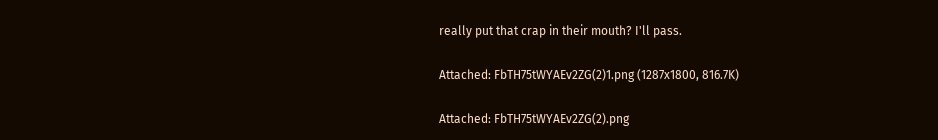really put that crap in their mouth? I'll pass.

Attached: FbTH75tWYAEv2ZG(2)1.png (1287x1800, 816.7K)

Attached: FbTH75tWYAEv2ZG(2).png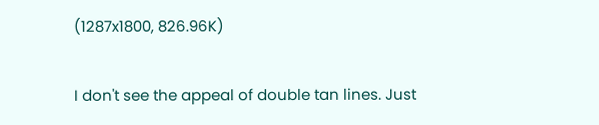(1287x1800, 826.96K)

I don't see the appeal of double tan lines. Just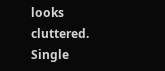looks cluttered. Single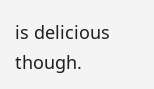is delicious though.